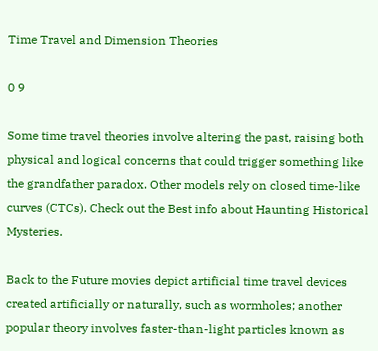Time Travel and Dimension Theories

0 9

Some time travel theories involve altering the past, raising both physical and logical concerns that could trigger something like the grandfather paradox. Other models rely on closed time-like curves (CTCs). Check out the Best info about Haunting Historical Mysteries.

Back to the Future movies depict artificial time travel devices created artificially or naturally, such as wormholes; another popular theory involves faster-than-light particles known as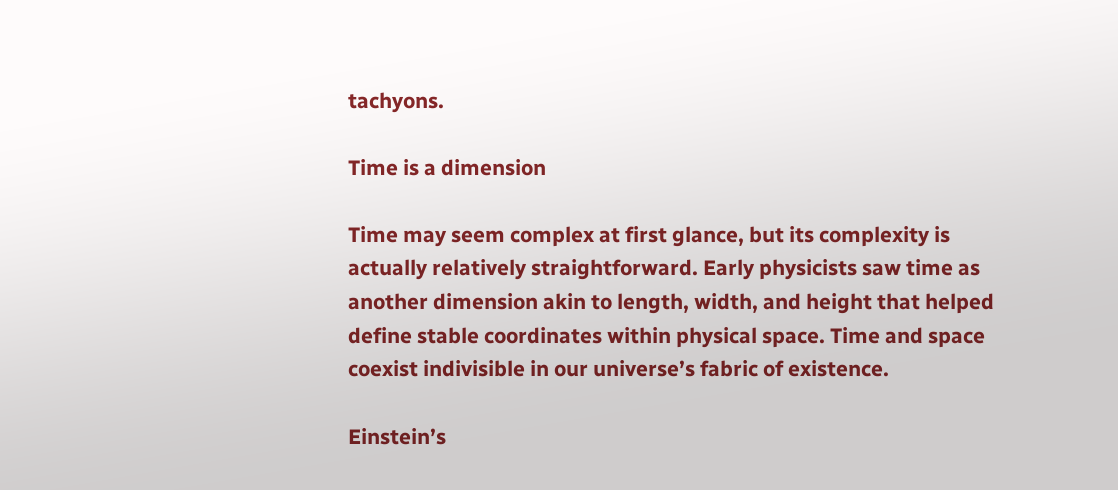tachyons.

Time is a dimension

Time may seem complex at first glance, but its complexity is actually relatively straightforward. Early physicists saw time as another dimension akin to length, width, and height that helped define stable coordinates within physical space. Time and space coexist indivisible in our universe’s fabric of existence.

Einstein’s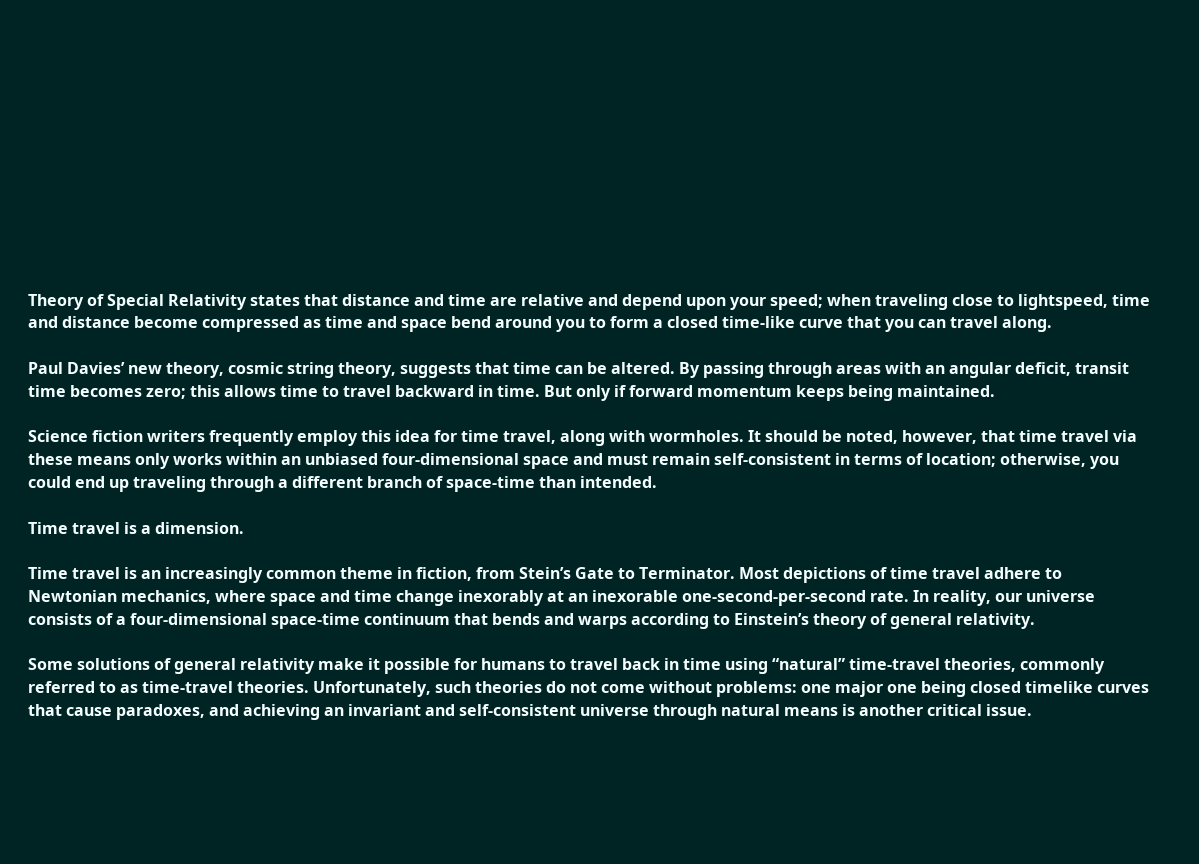Theory of Special Relativity states that distance and time are relative and depend upon your speed; when traveling close to lightspeed, time and distance become compressed as time and space bend around you to form a closed time-like curve that you can travel along.

Paul Davies’ new theory, cosmic string theory, suggests that time can be altered. By passing through areas with an angular deficit, transit time becomes zero; this allows time to travel backward in time. But only if forward momentum keeps being maintained.

Science fiction writers frequently employ this idea for time travel, along with wormholes. It should be noted, however, that time travel via these means only works within an unbiased four-dimensional space and must remain self-consistent in terms of location; otherwise, you could end up traveling through a different branch of space-time than intended.

Time travel is a dimension.

Time travel is an increasingly common theme in fiction, from Stein’s Gate to Terminator. Most depictions of time travel adhere to Newtonian mechanics, where space and time change inexorably at an inexorable one-second-per-second rate. In reality, our universe consists of a four-dimensional space-time continuum that bends and warps according to Einstein’s theory of general relativity.

Some solutions of general relativity make it possible for humans to travel back in time using “natural” time-travel theories, commonly referred to as time-travel theories. Unfortunately, such theories do not come without problems: one major one being closed timelike curves that cause paradoxes, and achieving an invariant and self-consistent universe through natural means is another critical issue.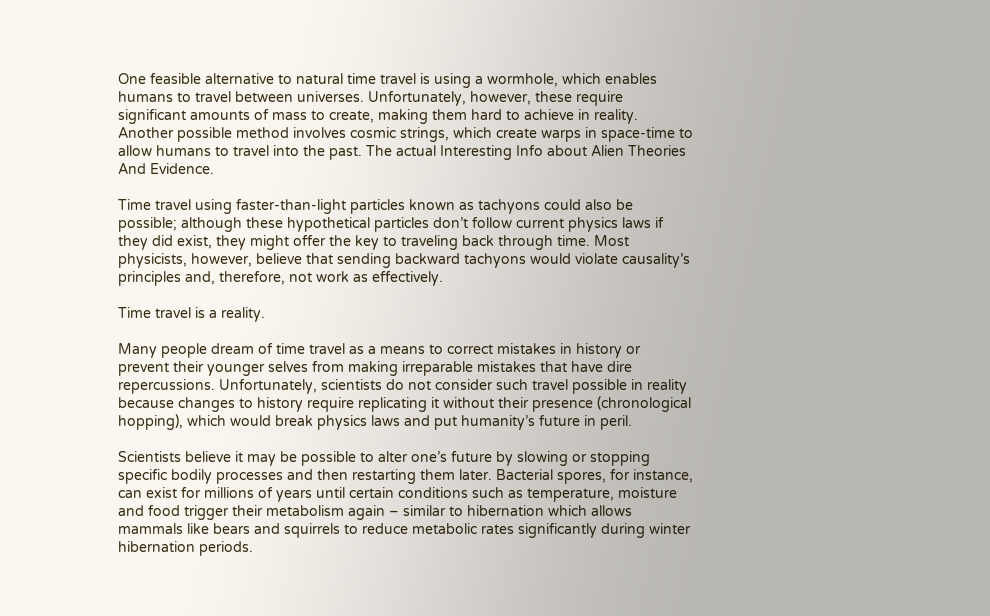One feasible alternative to natural time travel is using a wormhole, which enables humans to travel between universes. Unfortunately, however, these require significant amounts of mass to create, making them hard to achieve in reality. Another possible method involves cosmic strings, which create warps in space-time to allow humans to travel into the past. The actual Interesting Info about Alien Theories And Evidence.

Time travel using faster-than-light particles known as tachyons could also be possible; although these hypothetical particles don’t follow current physics laws if they did exist, they might offer the key to traveling back through time. Most physicists, however, believe that sending backward tachyons would violate causality’s principles and, therefore, not work as effectively.

Time travel is a reality.

Many people dream of time travel as a means to correct mistakes in history or prevent their younger selves from making irreparable mistakes that have dire repercussions. Unfortunately, scientists do not consider such travel possible in reality because changes to history require replicating it without their presence (chronological hopping), which would break physics laws and put humanity’s future in peril.

Scientists believe it may be possible to alter one’s future by slowing or stopping specific bodily processes and then restarting them later. Bacterial spores, for instance, can exist for millions of years until certain conditions such as temperature, moisture and food trigger their metabolism again – similar to hibernation which allows mammals like bears and squirrels to reduce metabolic rates significantly during winter hibernation periods.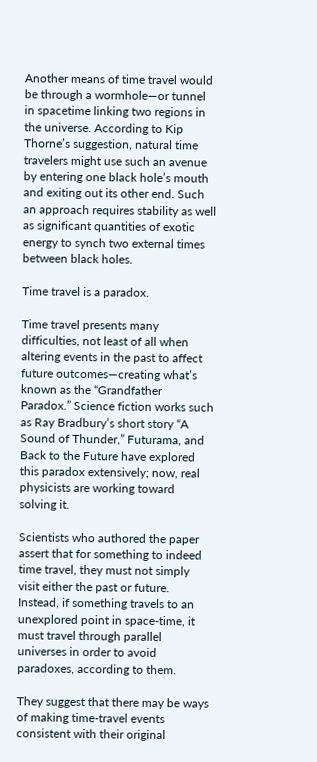Another means of time travel would be through a wormhole—or tunnel in spacetime linking two regions in the universe. According to Kip Thorne’s suggestion, natural time travelers might use such an avenue by entering one black hole’s mouth and exiting out its other end. Such an approach requires stability as well as significant quantities of exotic energy to synch two external times between black holes.

Time travel is a paradox.

Time travel presents many difficulties, not least of all when altering events in the past to affect future outcomes—creating what’s known as the “Grandfather Paradox.” Science fiction works such as Ray Bradbury’s short story “A Sound of Thunder,” Futurama, and Back to the Future have explored this paradox extensively; now, real physicists are working toward solving it.

Scientists who authored the paper assert that for something to indeed time travel, they must not simply visit either the past or future. Instead, if something travels to an unexplored point in space-time, it must travel through parallel universes in order to avoid paradoxes, according to them.

They suggest that there may be ways of making time-travel events consistent with their original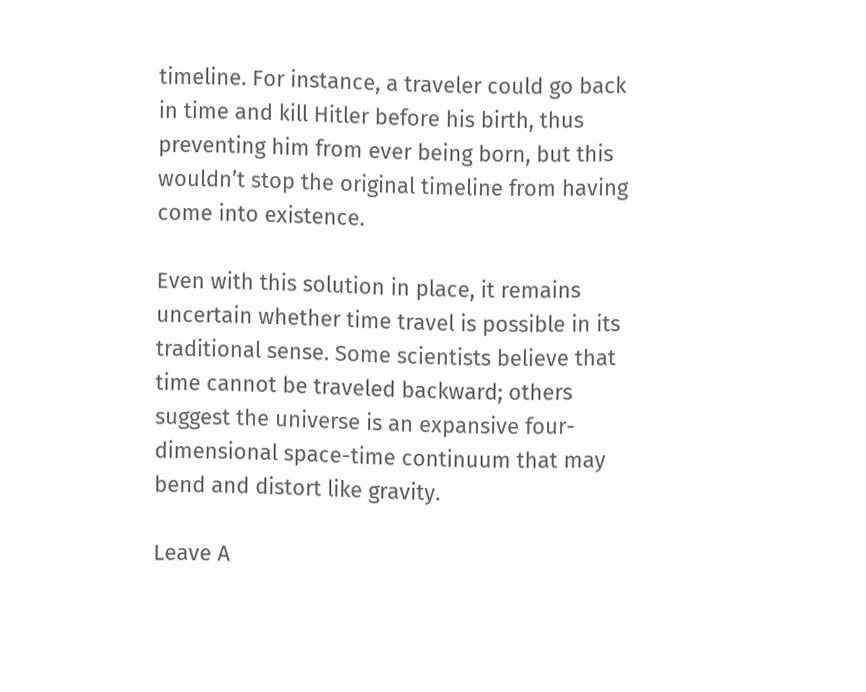timeline. For instance, a traveler could go back in time and kill Hitler before his birth, thus preventing him from ever being born, but this wouldn’t stop the original timeline from having come into existence.

Even with this solution in place, it remains uncertain whether time travel is possible in its traditional sense. Some scientists believe that time cannot be traveled backward; others suggest the universe is an expansive four-dimensional space-time continuum that may bend and distort like gravity.

Leave A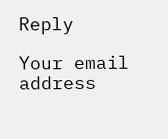Reply

Your email address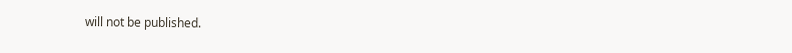will not be published.